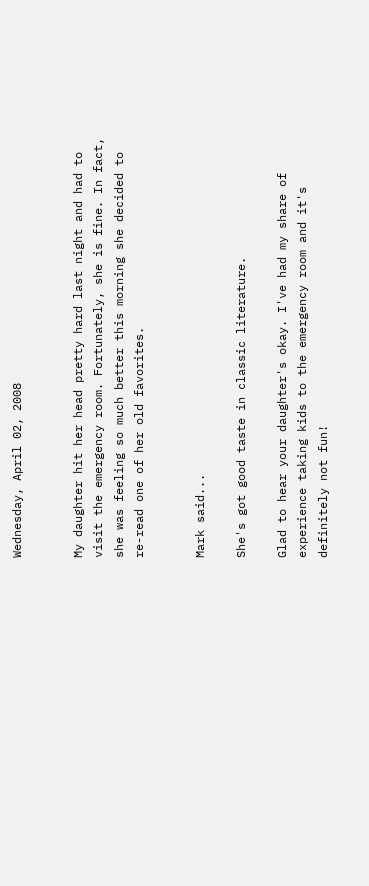Wednesday, April 02, 2008


My daughter hit her head pretty hard last night and had to visit the emergency room. Fortunately, she is fine. In fact, she was feeling so much better this morning she decided to re-read one of her old favorites.


Mark said...

She's got good taste in classic literature.

Glad to hear your daughter's okay. I've had my share of experience taking kids to the emergency room and it's definitely not fun!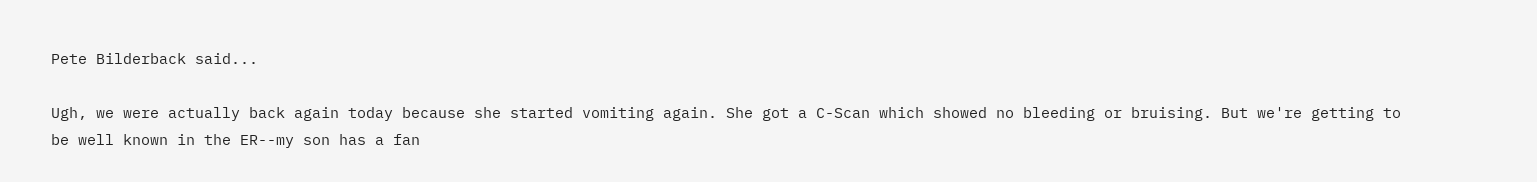Pete Bilderback said...

Ugh, we were actually back again today because she started vomiting again. She got a C-Scan which showed no bleeding or bruising. But we're getting to be well known in the ER--my son has a fan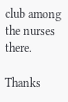club among the nurses there.

Thanks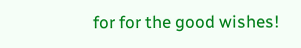for for the good wishes!